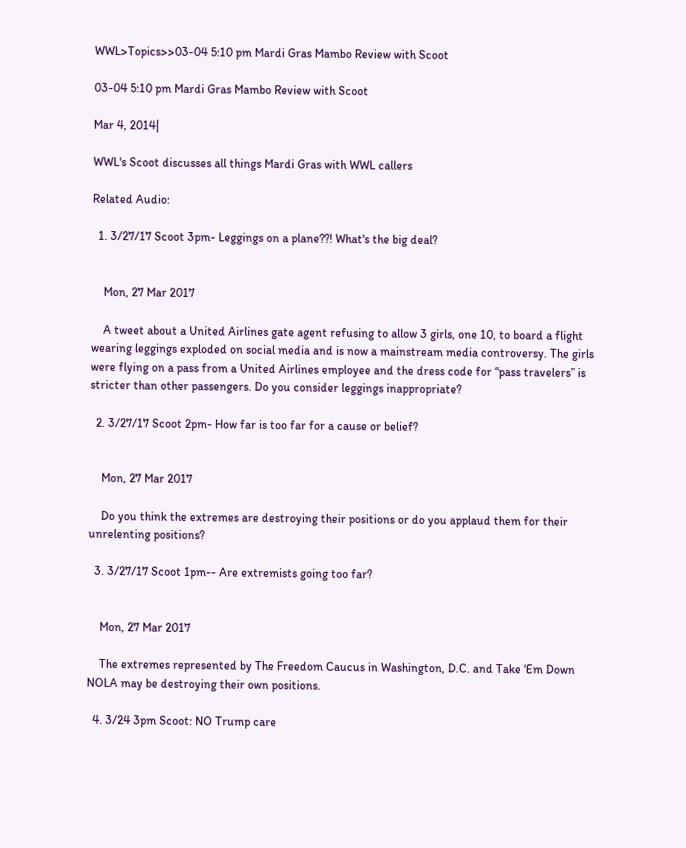WWL>Topics>>03-04 5:10 pm Mardi Gras Mambo Review with Scoot

03-04 5:10 pm Mardi Gras Mambo Review with Scoot

Mar 4, 2014|

WWL's Scoot discusses all things Mardi Gras with WWL callers

Related Audio:

  1. 3/27/17 Scoot 3pm- Leggings on a plane??! What's the big deal?


    Mon, 27 Mar 2017

    A tweet about a United Airlines gate agent refusing to allow 3 girls, one 10, to board a flight wearing leggings exploded on social media and is now a mainstream media controversy. The girls were flying on a pass from a United Airlines employee and the dress code for “pass travelers” is stricter than other passengers. Do you consider leggings inappropriate?

  2. 3/27/17 Scoot 2pm- How far is too far for a cause or belief?


    Mon, 27 Mar 2017

    Do you think the extremes are destroying their positions or do you applaud them for their unrelenting positions?

  3. 3/27/17 Scoot 1pm-- Are extremists going too far?


    Mon, 27 Mar 2017

    The extremes represented by The Freedom Caucus in Washington, D.C. and Take ‘Em Down NOLA may be destroying their own positions.

  4. 3/24 3pm Scoot: NO Trump care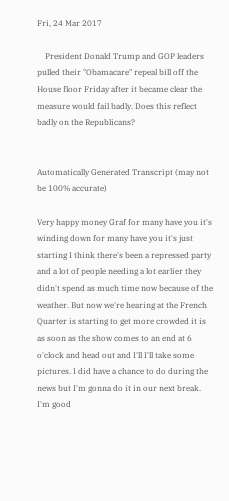Fri, 24 Mar 2017

    President Donald Trump and GOP leaders pulled their "Obamacare" repeal bill off the House floor Friday after it became clear the measure would fail badly. Does this reflect badly on the Republicans?


Automatically Generated Transcript (may not be 100% accurate)

Very happy money Graf for many have you it's winding down for many have you it's just starting I think there's been a repressed party and a lot of people needing a lot earlier they didn't spend as much time now because of the weather. But now we're hearing at the French Quarter is starting to get more crowded it is as soon as the show comes to an end at 6 o'clock and head out and I'll I'll take some pictures. I did have a chance to do during the news but I'm gonna do it in our next break. I'm good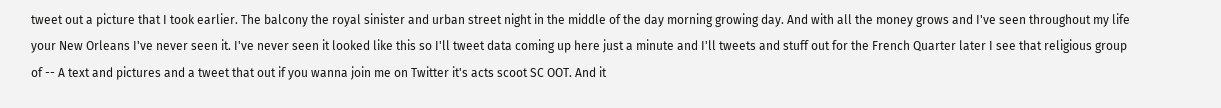tweet out a picture that I took earlier. The balcony the royal sinister and urban street night in the middle of the day morning growing day. And with all the money grows and I've seen throughout my life your New Orleans I've never seen it. I've never seen it looked like this so I'll tweet data coming up here just a minute and I'll tweets and stuff out for the French Quarter later I see that religious group of -- A text and pictures and a tweet that out if you wanna join me on Twitter it's acts scoot SC OOT. And it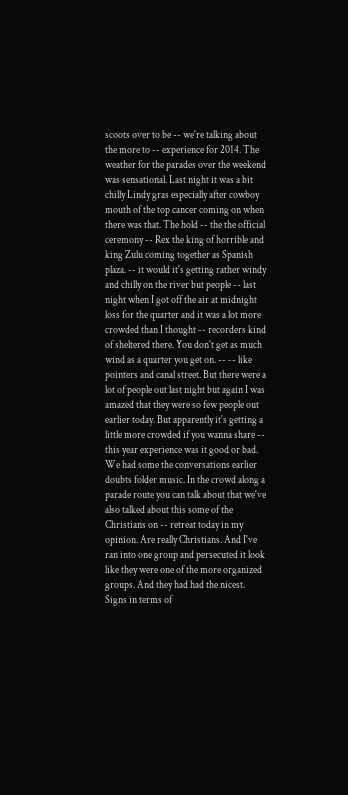scoots over to be -- we're talking about the more to -- experience for 2014. The weather for the parades over the weekend was sensational. Last night it was a bit chilly Lindy gras especially after cowboy mouth of the top cancer coming on when there was that. The hold -- the the official ceremony -- Rex the king of horrible and king Zulu coming together as Spanish plaza. -- it would it's getting rather windy and chilly on the river but people -- last night when I got off the air at midnight loss for the quarter and it was a lot more crowded than I thought -- recorders kind of sheltered there. You don't get as much wind as a quarter you get on. -- -- like pointers and canal street. But there were a lot of people out last night but again I was amazed that they were so few people out earlier today. But apparently it's getting a little more crowded if you wanna share -- this year experience was it good or bad. We had some the conversations earlier doubts folder music. In the crowd along a parade route you can talk about that we've also talked about this some of the Christians on -- retreat today in my opinion. Are really Christians. And I've ran into one group and persecuted it look like they were one of the more organized groups. And they had had the nicest. Signs in terms of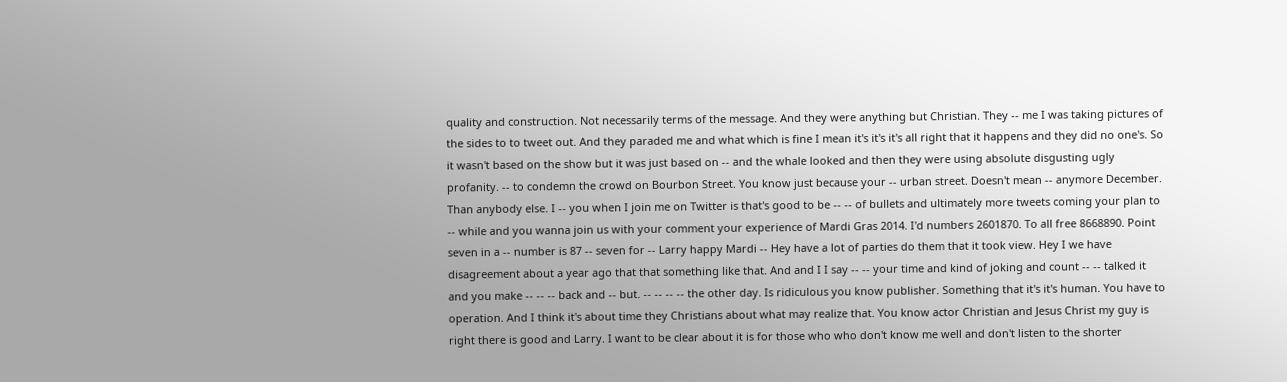quality and construction. Not necessarily terms of the message. And they were anything but Christian. They -- me I was taking pictures of the sides to to tweet out. And they paraded me and what which is fine I mean it's it's it's all right that it happens and they did no one's. So it wasn't based on the show but it was just based on -- and the whale looked and then they were using absolute disgusting ugly profanity. -- to condemn the crowd on Bourbon Street. You know just because your -- urban street. Doesn't mean -- anymore December. Than anybody else. I -- you when I join me on Twitter is that's good to be -- -- of bullets and ultimately more tweets coming your plan to -- while and you wanna join us with your comment your experience of Mardi Gras 2014. I'd numbers 2601870. To all free 8668890. Point seven in a -- number is 87 -- seven for -- Larry happy Mardi -- Hey have a lot of parties do them that it took view. Hey I we have disagreement about a year ago that that something like that. And and I I say -- -- your time and kind of joking and count -- -- talked it and you make -- -- -- back and -- but. -- -- -- -- the other day. Is ridiculous you know publisher. Something that it's it's human. You have to operation. And I think it's about time they Christians about what may realize that. You know actor Christian and Jesus Christ my guy is right there is good and Larry. I want to be clear about it is for those who who don't know me well and don't listen to the shorter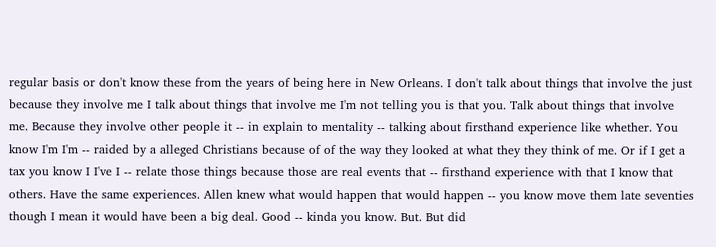regular basis or don't know these from the years of being here in New Orleans. I don't talk about things that involve the just because they involve me I talk about things that involve me I'm not telling you is that you. Talk about things that involve me. Because they involve other people it -- in explain to mentality -- talking about firsthand experience like whether. You know I'm I'm -- raided by a alleged Christians because of of the way they looked at what they they think of me. Or if I get a tax you know I I've I -- relate those things because those are real events that -- firsthand experience with that I know that others. Have the same experiences. Allen knew what would happen that would happen -- you know move them late seventies though I mean it would have been a big deal. Good -- kinda you know. But. But did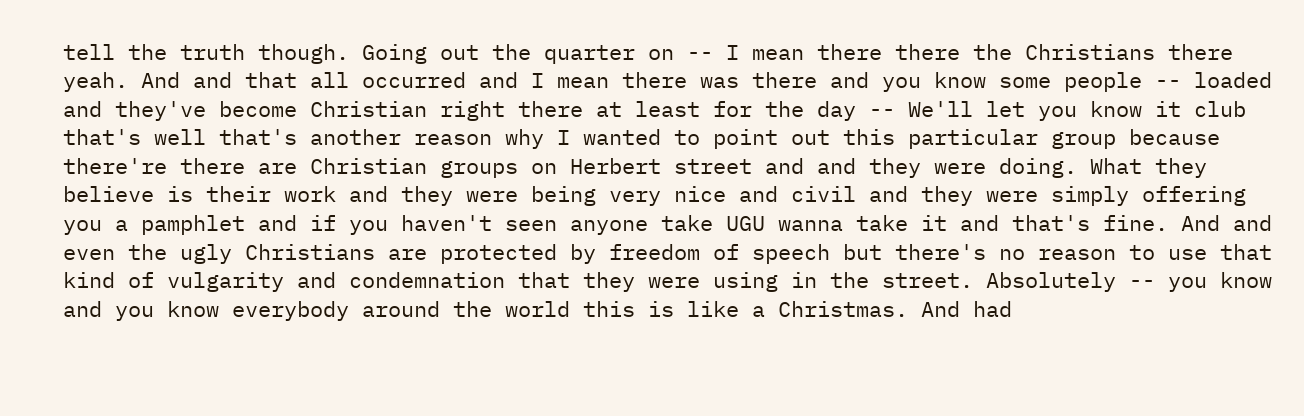tell the truth though. Going out the quarter on -- I mean there there the Christians there yeah. And and that all occurred and I mean there was there and you know some people -- loaded and they've become Christian right there at least for the day -- We'll let you know it club that's well that's another reason why I wanted to point out this particular group because there're there are Christian groups on Herbert street and and they were doing. What they believe is their work and they were being very nice and civil and they were simply offering you a pamphlet and if you haven't seen anyone take UGU wanna take it and that's fine. And and even the ugly Christians are protected by freedom of speech but there's no reason to use that kind of vulgarity and condemnation that they were using in the street. Absolutely -- you know and you know everybody around the world this is like a Christmas. And had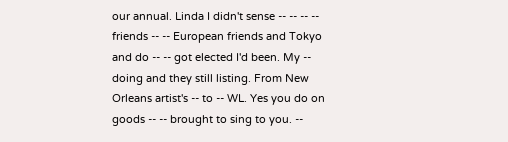our annual. Linda I didn't sense -- -- -- -- friends -- -- European friends and Tokyo and do -- -- got elected I'd been. My -- doing and they still listing. From New Orleans artist's -- to -- WL. Yes you do on goods -- -- brought to sing to you. --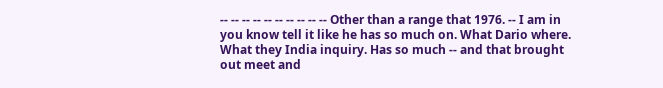-- -- -- -- -- -- -- -- -- -- Other than a range that 1976. -- I am in you know tell it like he has so much on. What Dario where. What they India inquiry. Has so much -- and that brought out meet and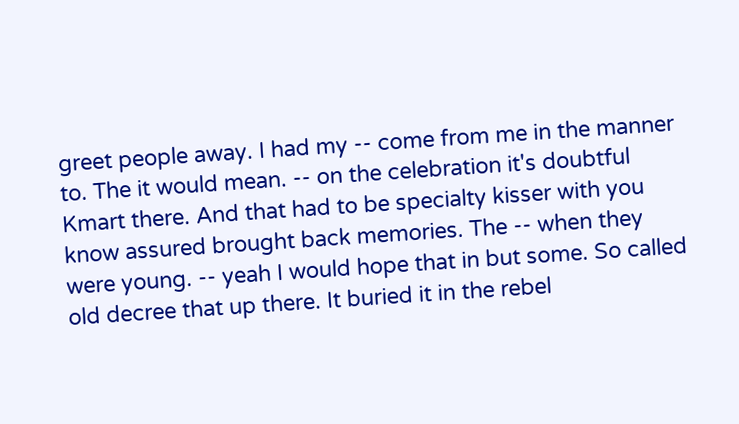greet people away. I had my -- come from me in the manner to. The it would mean. -- on the celebration it's doubtful Kmart there. And that had to be specialty kisser with you know assured brought back memories. The -- when they were young. -- yeah I would hope that in but some. So called old decree that up there. It buried it in the rebel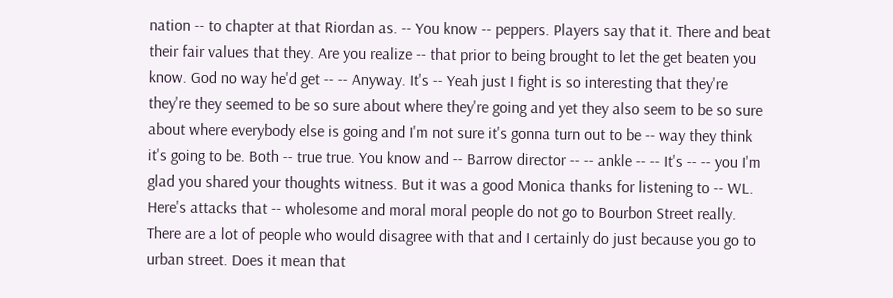nation -- to chapter at that Riordan as. -- You know -- peppers. Players say that it. There and beat their fair values that they. Are you realize -- that prior to being brought to let the get beaten you know. God no way he'd get -- -- Anyway. It's -- Yeah just I fight is so interesting that they're they're they seemed to be so sure about where they're going and yet they also seem to be so sure about where everybody else is going and I'm not sure it's gonna turn out to be -- way they think it's going to be. Both -- true true. You know and -- Barrow director -- -- ankle -- -- It's -- -- you I'm glad you shared your thoughts witness. But it was a good Monica thanks for listening to -- WL. Here's attacks that -- wholesome and moral moral people do not go to Bourbon Street really. There are a lot of people who would disagree with that and I certainly do just because you go to urban street. Does it mean that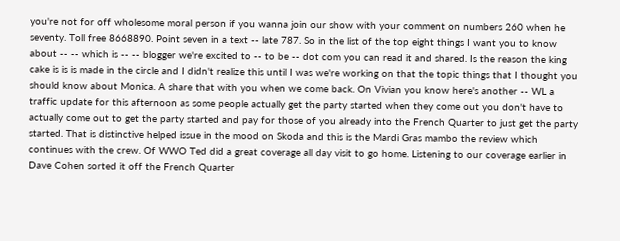you're not for off wholesome moral person if you wanna join our show with your comment on numbers 260 when he seventy. Toll free 8668890. Point seven in a text -- late 787. So in the list of the top eight things I want you to know about -- -- which is -- -- blogger we're excited to -- to be -- dot com you can read it and shared. Is the reason the king cake is is is made in the circle and I didn't realize this until I was we're working on that the topic things that I thought you should know about Monica. A share that with you when we come back. On Vivian you know here's another -- WL a traffic update for this afternoon as some people actually get the party started when they come out you don't have to actually come out to get the party started and pay for those of you already into the French Quarter to just get the party started. That is distinctive helped issue in the mood on Skoda and this is the Mardi Gras mambo the review which continues with the crew. Of WWO Ted did a great coverage all day visit to go home. Listening to our coverage earlier in Dave Cohen sorted it off the French Quarter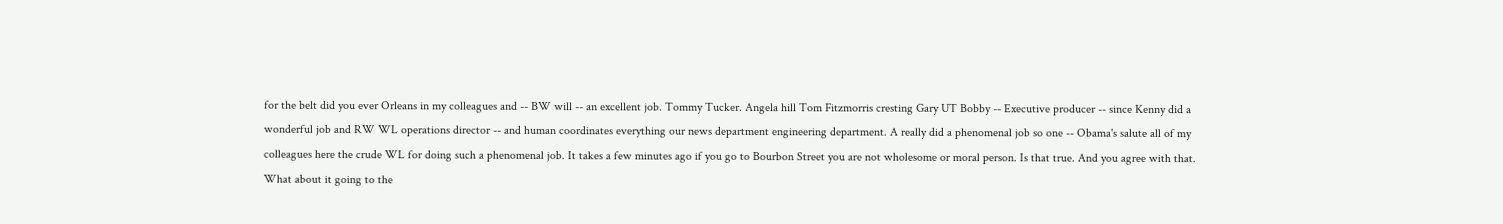for the belt did you ever Orleans in my colleagues and -- BW will -- an excellent job. Tommy Tucker. Angela hill Tom Fitzmorris cresting Gary UT Bobby -- Executive producer -- since Kenny did a wonderful job and RW WL operations director -- and human coordinates everything our news department engineering department. A really did a phenomenal job so one -- Obama's salute all of my colleagues here the crude WL for doing such a phenomenal job. It takes a few minutes ago if you go to Bourbon Street you are not wholesome or moral person. Is that true. And you agree with that. What about it going to the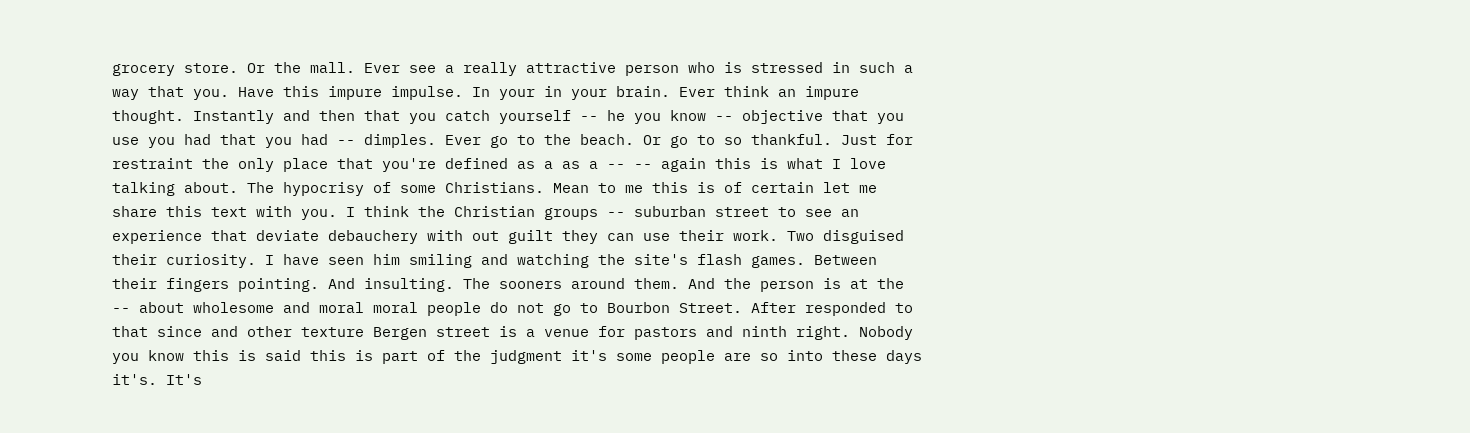grocery store. Or the mall. Ever see a really attractive person who is stressed in such a way that you. Have this impure impulse. In your in your brain. Ever think an impure thought. Instantly and then that you catch yourself -- he you know -- objective that you use you had that you had -- dimples. Ever go to the beach. Or go to so thankful. Just for restraint the only place that you're defined as a as a -- -- again this is what I love talking about. The hypocrisy of some Christians. Mean to me this is of certain let me share this text with you. I think the Christian groups -- suburban street to see an experience that deviate debauchery with out guilt they can use their work. Two disguised their curiosity. I have seen him smiling and watching the site's flash games. Between their fingers pointing. And insulting. The sooners around them. And the person is at the -- about wholesome and moral moral people do not go to Bourbon Street. After responded to that since and other texture Bergen street is a venue for pastors and ninth right. Nobody you know this is said this is part of the judgment it's some people are so into these days it's. It's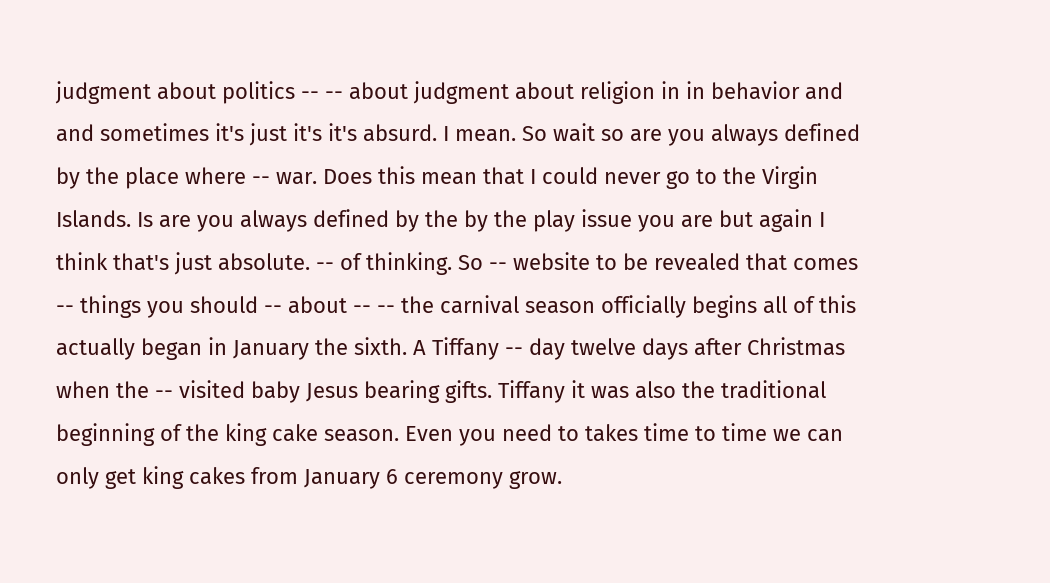judgment about politics -- -- about judgment about religion in in behavior and and sometimes it's just it's it's absurd. I mean. So wait so are you always defined by the place where -- war. Does this mean that I could never go to the Virgin Islands. Is are you always defined by the by the play issue you are but again I think that's just absolute. -- of thinking. So -- website to be revealed that comes -- things you should -- about -- -- the carnival season officially begins all of this actually began in January the sixth. A Tiffany -- day twelve days after Christmas when the -- visited baby Jesus bearing gifts. Tiffany it was also the traditional beginning of the king cake season. Even you need to takes time to time we can only get king cakes from January 6 ceremony grow.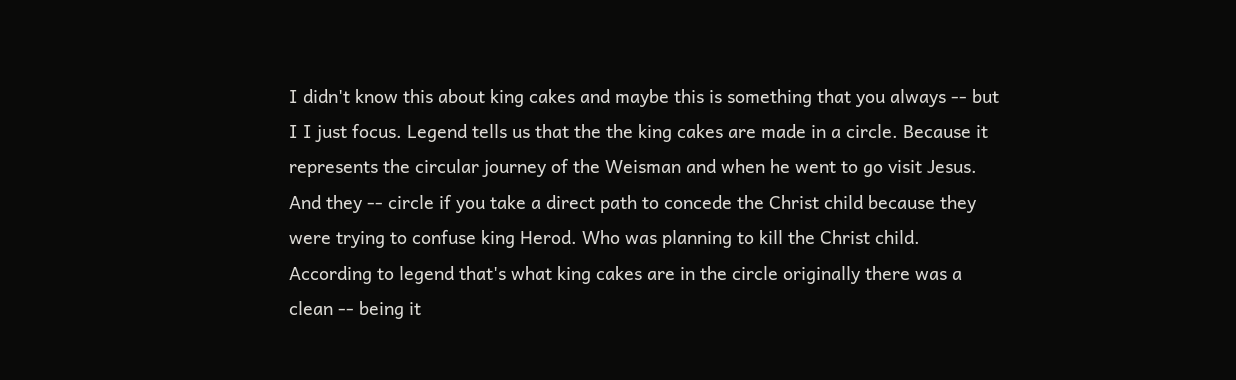I didn't know this about king cakes and maybe this is something that you always -- but I I just focus. Legend tells us that the the king cakes are made in a circle. Because it represents the circular journey of the Weisman and when he went to go visit Jesus. And they -- circle if you take a direct path to concede the Christ child because they were trying to confuse king Herod. Who was planning to kill the Christ child. According to legend that's what king cakes are in the circle originally there was a clean -- being it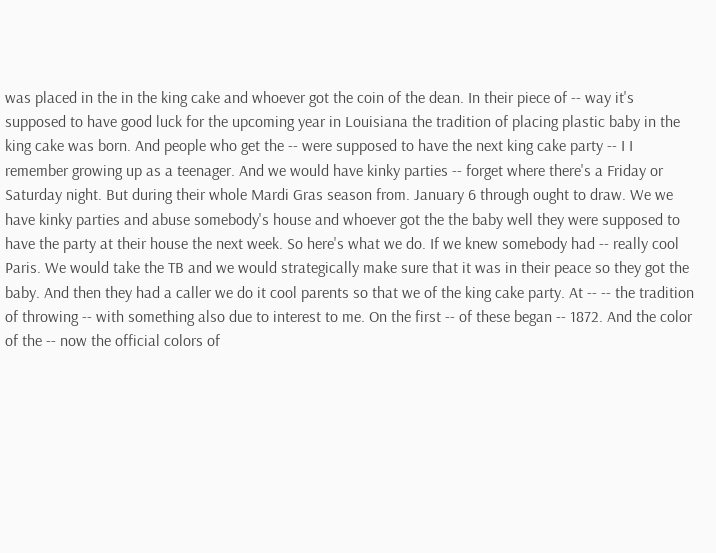was placed in the in the king cake and whoever got the coin of the dean. In their piece of -- way it's supposed to have good luck for the upcoming year in Louisiana the tradition of placing plastic baby in the king cake was born. And people who get the -- were supposed to have the next king cake party -- I I remember growing up as a teenager. And we would have kinky parties -- forget where there's a Friday or Saturday night. But during their whole Mardi Gras season from. January 6 through ought to draw. We we have kinky parties and abuse somebody's house and whoever got the the baby well they were supposed to have the party at their house the next week. So here's what we do. If we knew somebody had -- really cool Paris. We would take the TB and we would strategically make sure that it was in their peace so they got the baby. And then they had a caller we do it cool parents so that we of the king cake party. At -- -- the tradition of throwing -- with something also due to interest to me. On the first -- of these began -- 1872. And the color of the -- now the official colors of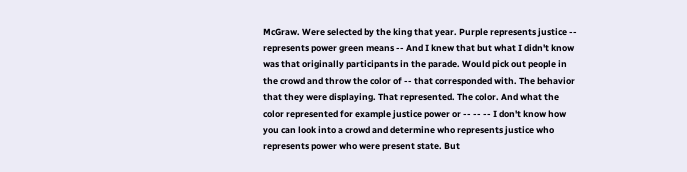McGraw. Were selected by the king that year. Purple represents justice -- represents power green means -- And I knew that but what I didn't know was that originally participants in the parade. Would pick out people in the crowd and throw the color of -- that corresponded with. The behavior that they were displaying. That represented. The color. And what the color represented for example justice power or -- -- -- I don't know how you can look into a crowd and determine who represents justice who represents power who were present state. But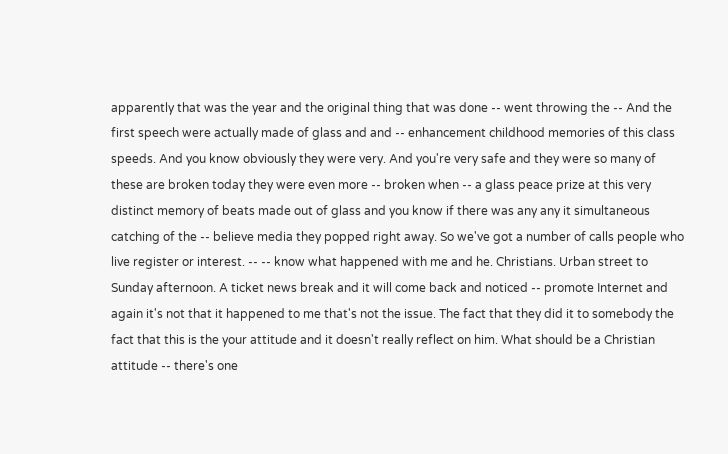apparently that was the year and the original thing that was done -- went throwing the -- And the first speech were actually made of glass and and -- enhancement childhood memories of this class speeds. And you know obviously they were very. And you're very safe and they were so many of these are broken today they were even more -- broken when -- a glass peace prize at this very distinct memory of beats made out of glass and you know if there was any any it simultaneous catching of the -- believe media they popped right away. So we've got a number of calls people who live register or interest. -- -- know what happened with me and he. Christians. Urban street to Sunday afternoon. A ticket news break and it will come back and noticed -- promote Internet and again it's not that it happened to me that's not the issue. The fact that they did it to somebody the fact that this is the your attitude and it doesn't really reflect on him. What should be a Christian attitude -- there's one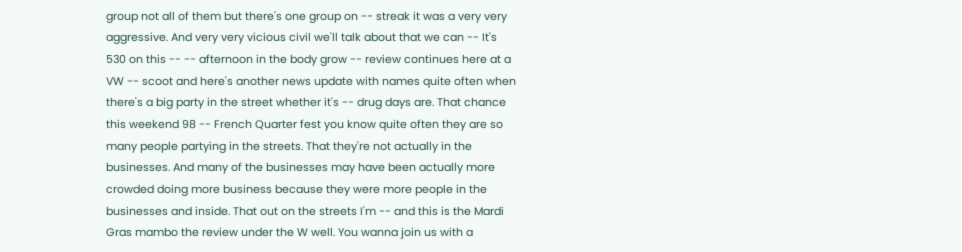group not all of them but there's one group on -- streak it was a very very aggressive. And very very vicious civil we'll talk about that we can -- It's 530 on this -- -- afternoon in the body grow -- review continues here at a VW -- scoot and here's another news update with names quite often when there's a big party in the street whether it's -- drug days are. That chance this weekend 98 -- French Quarter fest you know quite often they are so many people partying in the streets. That they're not actually in the businesses. And many of the businesses may have been actually more crowded doing more business because they were more people in the businesses and inside. That out on the streets I'm -- and this is the Mardi Gras mambo the review under the W well. You wanna join us with a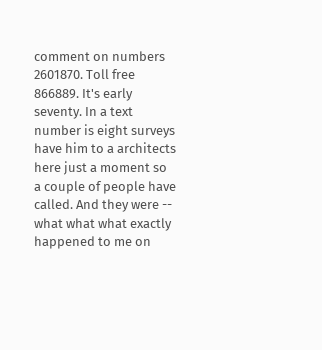comment on numbers 2601870. Toll free 866889. It's early seventy. In a text number is eight surveys have him to a architects here just a moment so a couple of people have called. And they were -- what what what exactly happened to me on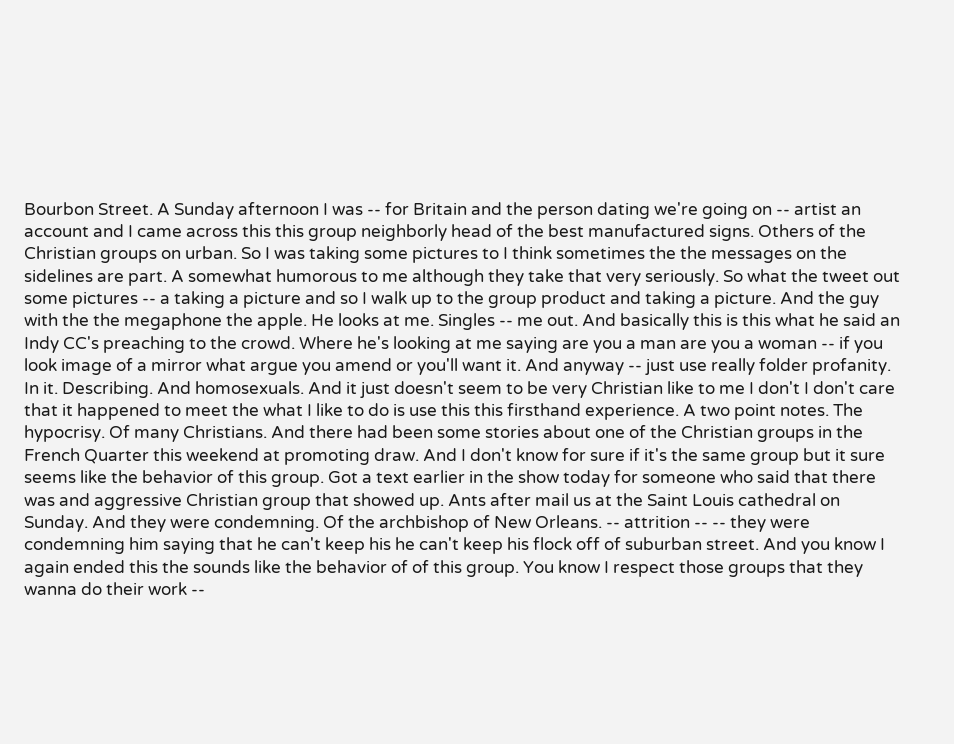Bourbon Street. A Sunday afternoon I was -- for Britain and the person dating we're going on -- artist an account and I came across this this group neighborly head of the best manufactured signs. Others of the Christian groups on urban. So I was taking some pictures to I think sometimes the the messages on the sidelines are part. A somewhat humorous to me although they take that very seriously. So what the tweet out some pictures -- a taking a picture and so I walk up to the group product and taking a picture. And the guy with the the megaphone the apple. He looks at me. Singles -- me out. And basically this is this what he said an Indy CC's preaching to the crowd. Where he's looking at me saying are you a man are you a woman -- if you look image of a mirror what argue you amend or you'll want it. And anyway -- just use really folder profanity. In it. Describing. And homosexuals. And it just doesn't seem to be very Christian like to me I don't I don't care that it happened to meet the what I like to do is use this this firsthand experience. A two point notes. The hypocrisy. Of many Christians. And there had been some stories about one of the Christian groups in the French Quarter this weekend at promoting draw. And I don't know for sure if it's the same group but it sure seems like the behavior of this group. Got a text earlier in the show today for someone who said that there was and aggressive Christian group that showed up. Ants after mail us at the Saint Louis cathedral on Sunday. And they were condemning. Of the archbishop of New Orleans. -- attrition -- -- they were condemning him saying that he can't keep his he can't keep his flock off of suburban street. And you know I again ended this the sounds like the behavior of of this group. You know I respect those groups that they wanna do their work --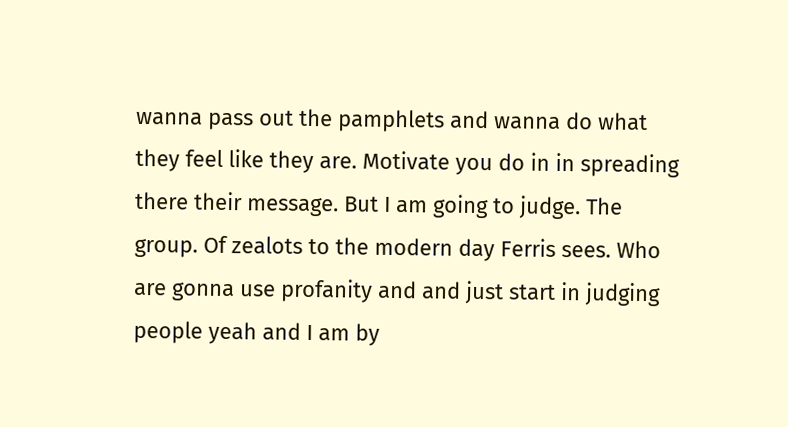wanna pass out the pamphlets and wanna do what they feel like they are. Motivate you do in in spreading there their message. But I am going to judge. The group. Of zealots to the modern day Ferris sees. Who are gonna use profanity and and just start in judging people yeah and I am by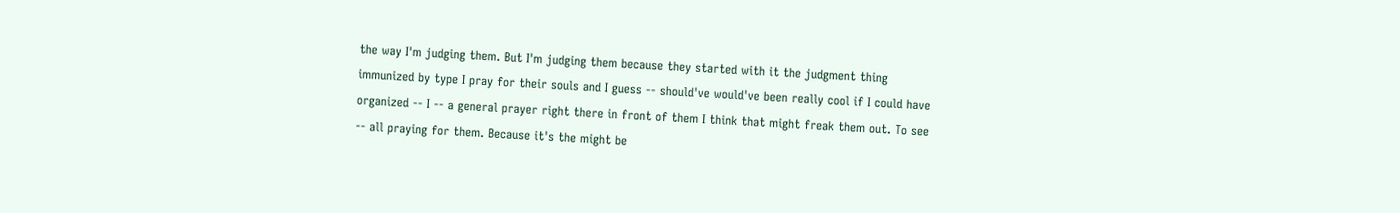the way I'm judging them. But I'm judging them because they started with it the judgment thing immunized by type I pray for their souls and I guess -- should've would've been really cool if I could have organized -- I -- a general prayer right there in front of them I think that might freak them out. To see -- all praying for them. Because it's the might be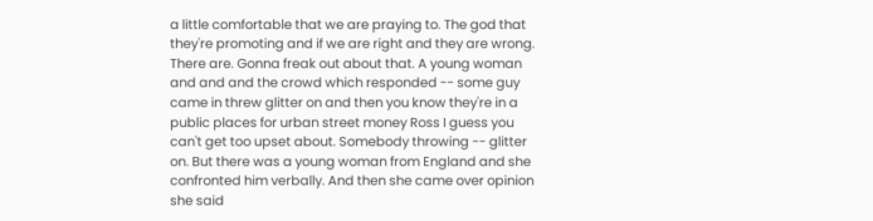a little comfortable that we are praying to. The god that they're promoting and if we are right and they are wrong. There are. Gonna freak out about that. A young woman and and and the crowd which responded -- some guy came in threw glitter on and then you know they're in a public places for urban street money Ross I guess you can't get too upset about. Somebody throwing -- glitter on. But there was a young woman from England and she confronted him verbally. And then she came over opinion she said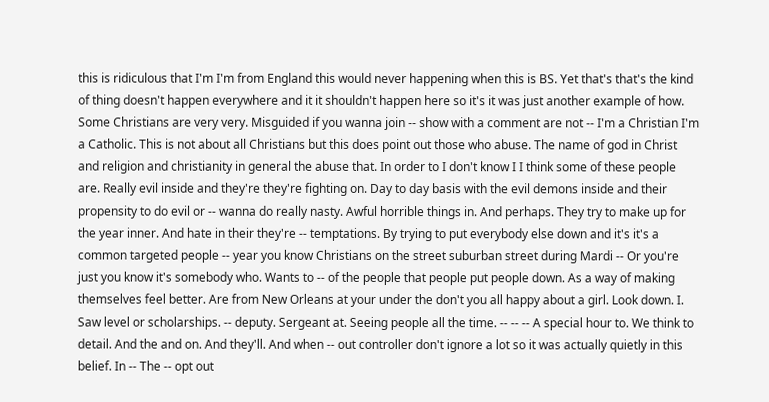this is ridiculous that I'm I'm from England this would never happening when this is BS. Yet that's that's the kind of thing doesn't happen everywhere and it it shouldn't happen here so it's it was just another example of how. Some Christians are very very. Misguided if you wanna join -- show with a comment are not -- I'm a Christian I'm a Catholic. This is not about all Christians but this does point out those who abuse. The name of god in Christ and religion and christianity in general the abuse that. In order to I don't know I I think some of these people are. Really evil inside and they're they're fighting on. Day to day basis with the evil demons inside and their propensity to do evil or -- wanna do really nasty. Awful horrible things in. And perhaps. They try to make up for the year inner. And hate in their they're -- temptations. By trying to put everybody else down and it's it's a common targeted people -- year you know Christians on the street suburban street during Mardi -- Or you're just you know it's somebody who. Wants to -- of the people that people put people down. As a way of making themselves feel better. Are from New Orleans at your under the don't you all happy about a girl. Look down. I. Saw level or scholarships. -- deputy. Sergeant at. Seeing people all the time. -- -- -- A special hour to. We think to detail. And the and on. And they'll. And when -- out controller don't ignore a lot so it was actually quietly in this belief. In -- The -- opt out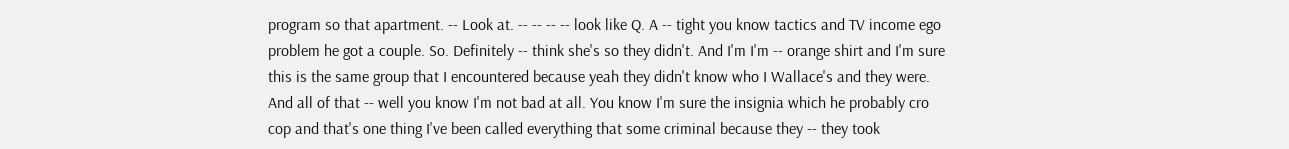program so that apartment. -- Look at. -- -- -- -- look like Q. A -- tight you know tactics and TV income ego problem he got a couple. So. Definitely -- think she's so they didn't. And I'm I'm -- orange shirt and I'm sure this is the same group that I encountered because yeah they didn't know who I Wallace's and they were. And all of that -- well you know I'm not bad at all. You know I'm sure the insignia which he probably cro cop and that's one thing I've been called everything that some criminal because they -- they took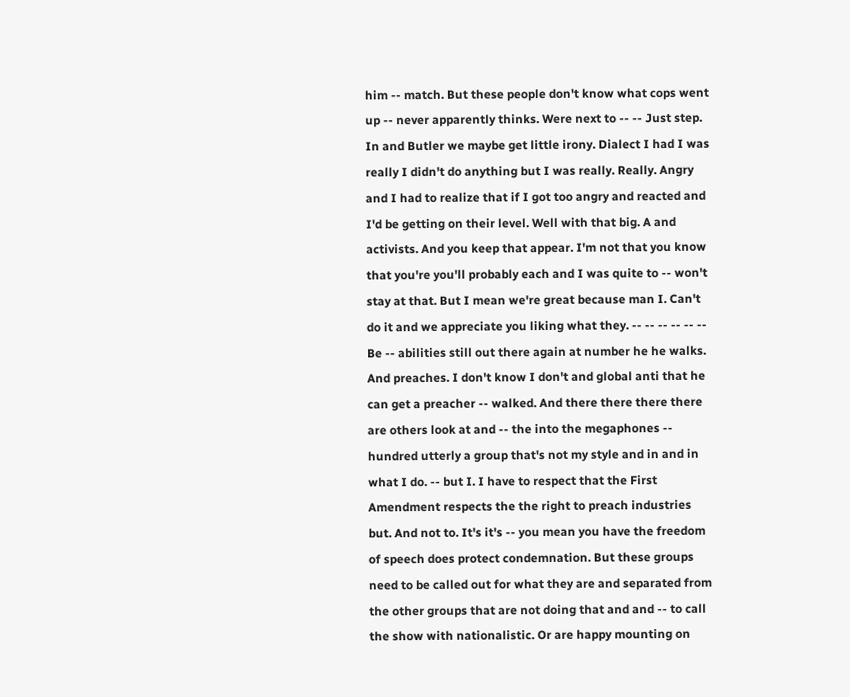him -- match. But these people don't know what cops went up -- never apparently thinks. Were next to -- -- Just step. In and Butler we maybe get little irony. Dialect I had I was really I didn't do anything but I was really. Really. Angry and I had to realize that if I got too angry and reacted and I'd be getting on their level. Well with that big. A and activists. And you keep that appear. I'm not that you know that you're you'll probably each and I was quite to -- won't stay at that. But I mean we're great because man I. Can't do it and we appreciate you liking what they. -- -- -- -- -- -- Be -- abilities still out there again at number he he walks. And preaches. I don't know I don't and global anti that he can get a preacher -- walked. And there there there there are others look at and -- the into the megaphones -- hundred utterly a group that's not my style and in and in what I do. -- but I. I have to respect that the First Amendment respects the the right to preach industries but. And not to. It's it's -- you mean you have the freedom of speech does protect condemnation. But these groups need to be called out for what they are and separated from the other groups that are not doing that and and -- to call the show with nationalistic. Or are happy mounting on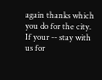again thanks which you do for the city. If your -- stay with us for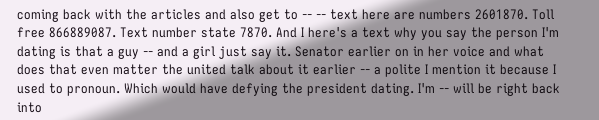coming back with the articles and also get to -- -- text here are numbers 2601870. Toll free 866889087. Text number state 7870. And I here's a text why you say the person I'm dating is that a guy -- and a girl just say it. Senator earlier on in her voice and what does that even matter the united talk about it earlier -- a polite I mention it because I used to pronoun. Which would have defying the president dating. I'm -- will be right back into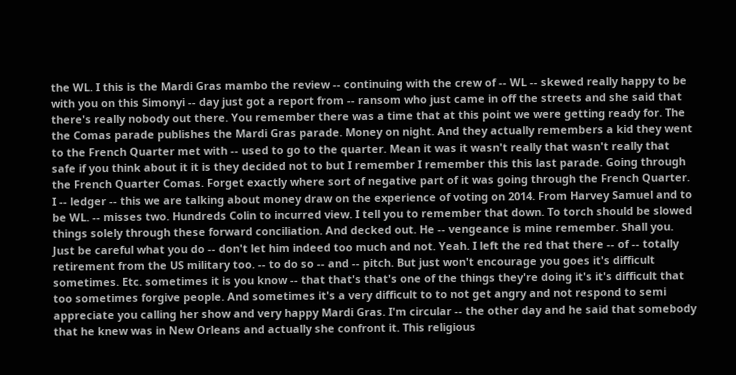the WL. I this is the Mardi Gras mambo the review -- continuing with the crew of -- WL -- skewed really happy to be with you on this Simonyi -- day just got a report from -- ransom who just came in off the streets and she said that there's really nobody out there. You remember there was a time that at this point we were getting ready for. The the Comas parade publishes the Mardi Gras parade. Money on night. And they actually remembers a kid they went to the French Quarter met with -- used to go to the quarter. Mean it was it wasn't really that wasn't really that safe if you think about it it is they decided not to but I remember I remember this this last parade. Going through the French Quarter Comas. Forget exactly where sort of negative part of it was going through the French Quarter. I -- ledger -- this we are talking about money draw on the experience of voting on 2014. From Harvey Samuel and to be WL. -- misses two. Hundreds Colin to incurred view. I tell you to remember that down. To torch should be slowed things solely through these forward conciliation. And decked out. He -- vengeance is mine remember. Shall you. Just be careful what you do -- don't let him indeed too much and not. Yeah. I left the red that there -- of -- totally retirement from the US military too. -- to do so -- and -- pitch. But just won't encourage you goes it's difficult sometimes. Etc. sometimes it is you know -- that that's that's one of the things they're doing it's it's difficult that too sometimes forgive people. And sometimes it's a very difficult to to not get angry and not respond to semi appreciate you calling her show and very happy Mardi Gras. I'm circular -- the other day and he said that somebody that he knew was in New Orleans and actually she confront it. This religious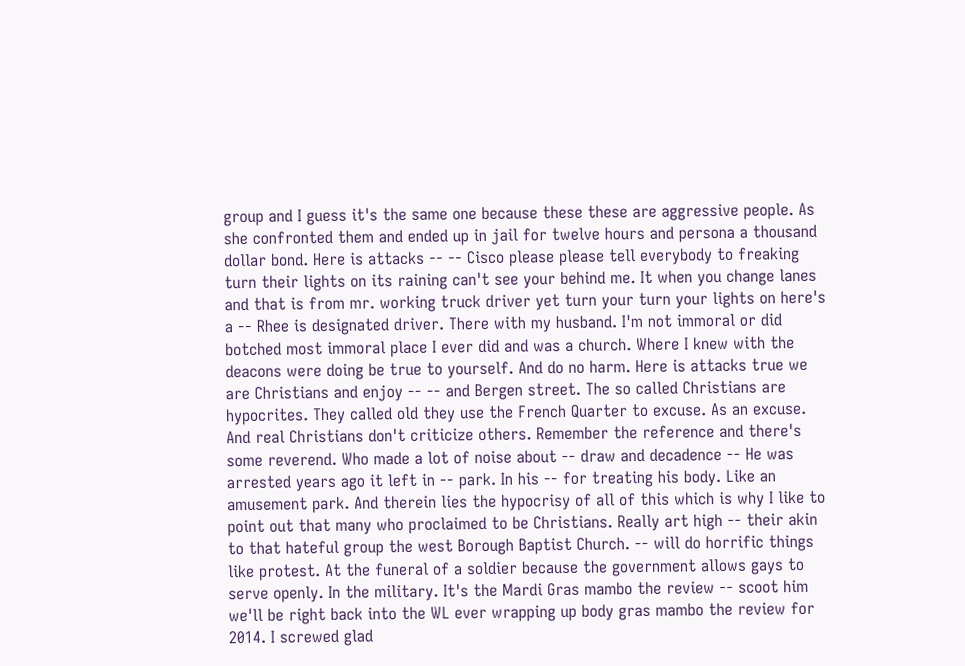group and I guess it's the same one because these these are aggressive people. As she confronted them and ended up in jail for twelve hours and persona a thousand dollar bond. Here is attacks -- -- Cisco please please tell everybody to freaking turn their lights on its raining can't see your behind me. It when you change lanes and that is from mr. working truck driver yet turn your turn your lights on here's a -- Rhee is designated driver. There with my husband. I'm not immoral or did botched most immoral place I ever did and was a church. Where I knew with the deacons were doing be true to yourself. And do no harm. Here is attacks true we are Christians and enjoy -- -- and Bergen street. The so called Christians are hypocrites. They called old they use the French Quarter to excuse. As an excuse. And real Christians don't criticize others. Remember the reference and there's some reverend. Who made a lot of noise about -- draw and decadence -- He was arrested years ago it left in -- park. In his -- for treating his body. Like an amusement park. And therein lies the hypocrisy of all of this which is why I like to point out that many who proclaimed to be Christians. Really art high -- their akin to that hateful group the west Borough Baptist Church. -- will do horrific things like protest. At the funeral of a soldier because the government allows gays to serve openly. In the military. It's the Mardi Gras mambo the review -- scoot him we'll be right back into the WL ever wrapping up body gras mambo the review for 2014. I screwed glad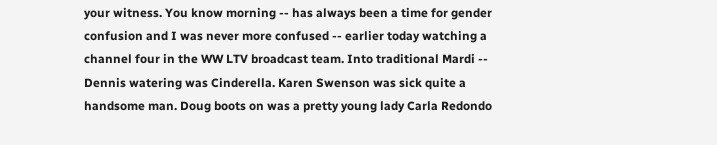your witness. You know morning -- has always been a time for gender confusion and I was never more confused -- earlier today watching a channel four in the WW LTV broadcast team. Into traditional Mardi -- Dennis watering was Cinderella. Karen Swenson was sick quite a handsome man. Doug boots on was a pretty young lady Carla Redondo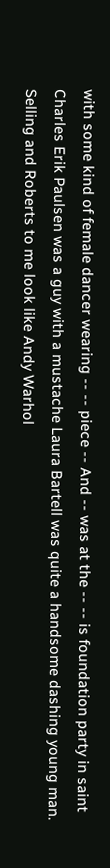with some kind of female dancer wearing -- -- piece -- And -- was at the -- -- is foundation party in saint Charles Erik Paulsen was a guy with a mustache Laura Bartell was quite a handsome dashing young man. Selling and Roberts to me look like Andy Warhol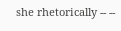she rhetorically -- --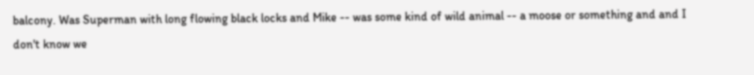balcony. Was Superman with long flowing black locks and Mike -- was some kind of wild animal -- a moose or something and and I don't know we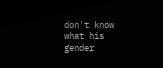don't know what his gender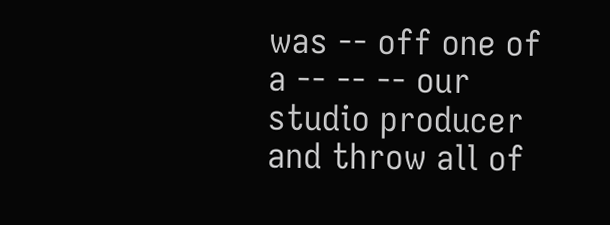was -- off one of a -- -- -- our studio producer and throw all of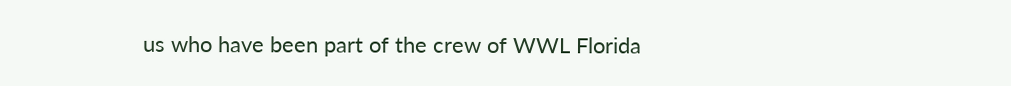us who have been part of the crew of WWL Florida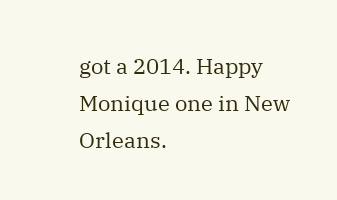got a 2014. Happy Monique one in New Orleans.